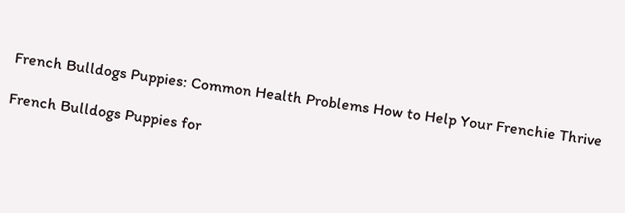French Bulldogs Puppies: Common Health Problems How to Help Your Frenchie Thrive

French Bulldogs Puppies for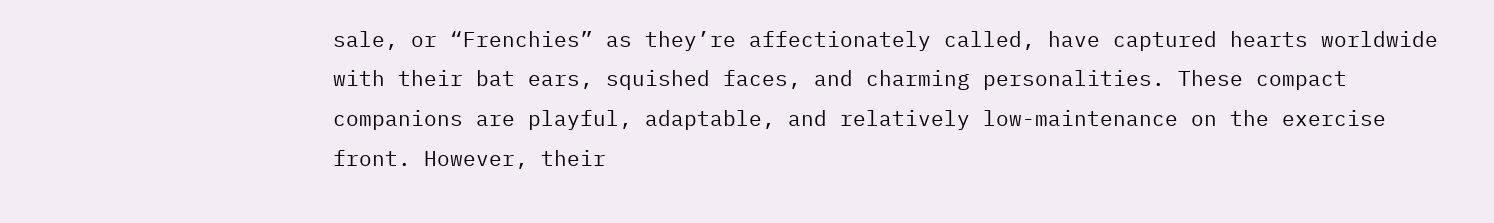sale, or “Frenchies” as they’re affectionately called, have captured hearts worldwide with their bat ears, squished faces, and charming personalities. These compact companions are playful, adaptable, and relatively low-maintenance on the exercise front. However, their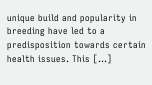unique build and popularity in breeding have led to a predisposition towards certain health issues. This […]